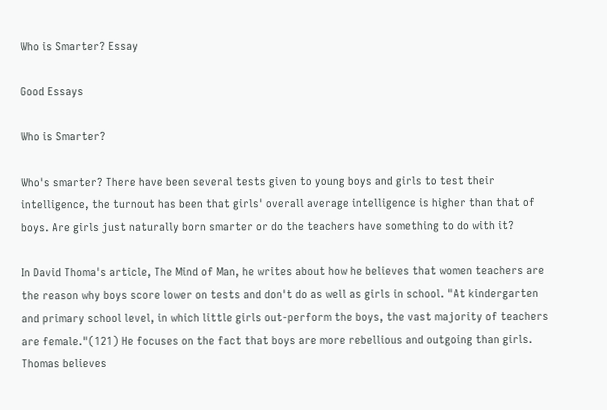Who is Smarter? Essay

Good Essays

Who is Smarter?

Who's smarter? There have been several tests given to young boys and girls to test their intelligence, the turnout has been that girls' overall average intelligence is higher than that of boys. Are girls just naturally born smarter or do the teachers have something to do with it?

In David Thoma's article, The Mind of Man, he writes about how he believes that women teachers are the reason why boys score lower on tests and don't do as well as girls in school. "At kindergarten and primary school level, in which little girls out-perform the boys, the vast majority of teachers are female."(121) He focuses on the fact that boys are more rebellious and outgoing than girls. Thomas believes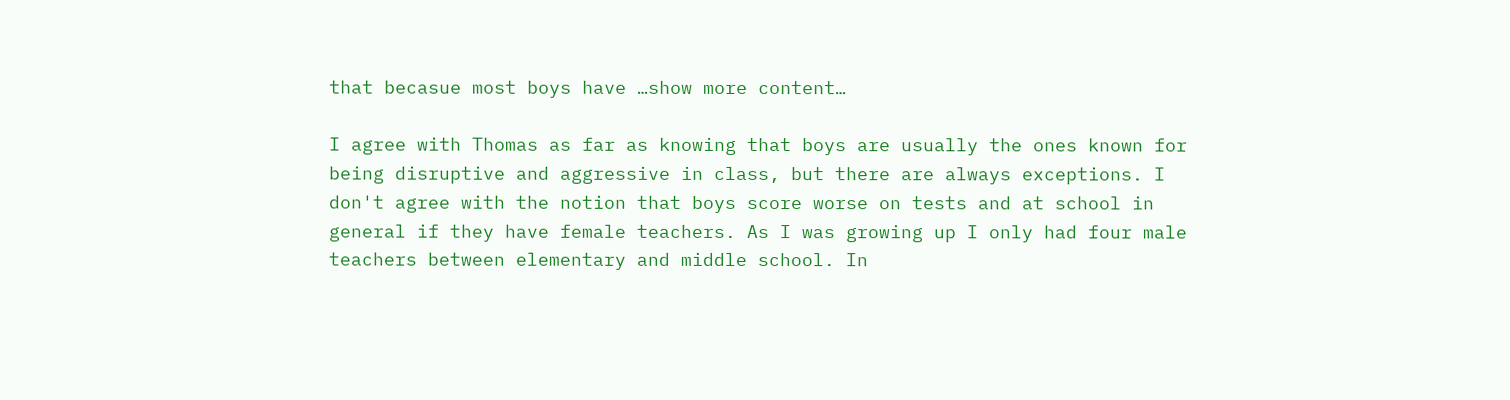that becasue most boys have …show more content…

I agree with Thomas as far as knowing that boys are usually the ones known for being disruptive and aggressive in class, but there are always exceptions. I don't agree with the notion that boys score worse on tests and at school in general if they have female teachers. As I was growing up I only had four male teachers between elementary and middle school. In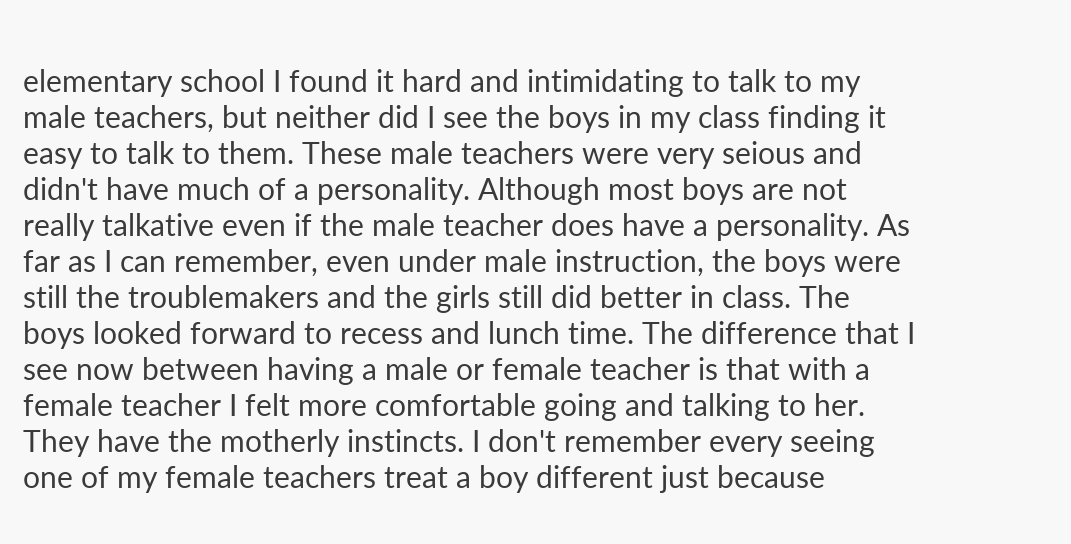elementary school I found it hard and intimidating to talk to my male teachers, but neither did I see the boys in my class finding it easy to talk to them. These male teachers were very seious and didn't have much of a personality. Although most boys are not really talkative even if the male teacher does have a personality. As far as I can remember, even under male instruction, the boys were still the troublemakers and the girls still did better in class. The boys looked forward to recess and lunch time. The difference that I see now between having a male or female teacher is that with a female teacher I felt more comfortable going and talking to her. They have the motherly instincts. I don't remember every seeing one of my female teachers treat a boy different just because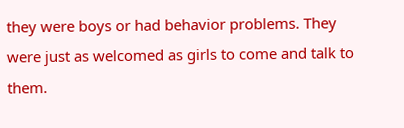they were boys or had behavior problems. They were just as welcomed as girls to come and talk to them.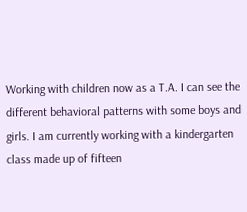Working with children now as a T.A. I can see the different behavioral patterns with some boys and girls. I am currently working with a kindergarten class made up of fifteen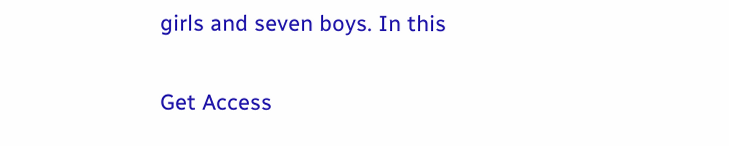girls and seven boys. In this

Get Access